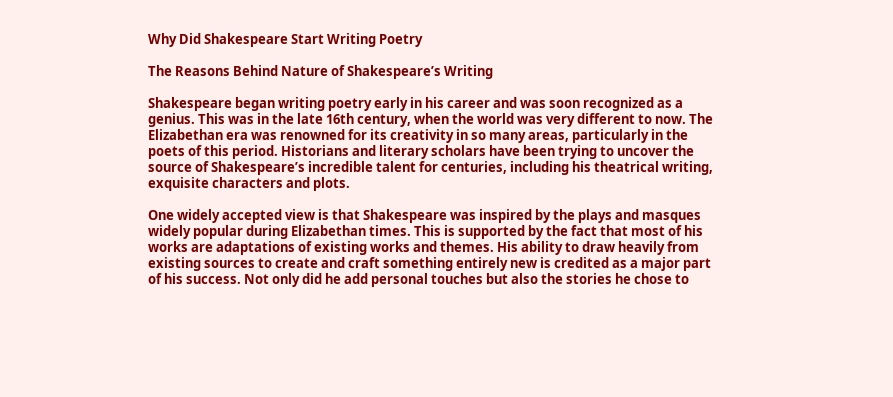Why Did Shakespeare Start Writing Poetry

The Reasons Behind Nature of Shakespeare’s Writing

Shakespeare began writing poetry early in his career and was soon recognized as a genius. This was in the late 16th century, when the world was very different to now. The Elizabethan era was renowned for its creativity in so many areas, particularly in the poets of this period. Historians and literary scholars have been trying to uncover the source of Shakespeare’s incredible talent for centuries, including his theatrical writing, exquisite characters and plots.

One widely accepted view is that Shakespeare was inspired by the plays and masques widely popular during Elizabethan times. This is supported by the fact that most of his works are adaptations of existing works and themes. His ability to draw heavily from existing sources to create and craft something entirely new is credited as a major part of his success. Not only did he add personal touches but also the stories he chose to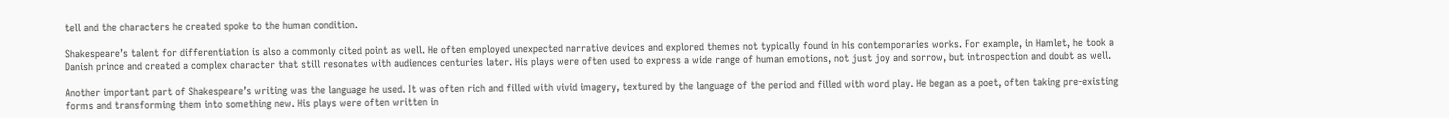tell and the characters he created spoke to the human condition.

Shakespeare’s talent for differentiation is also a commonly cited point as well. He often employed unexpected narrative devices and explored themes not typically found in his contemporaries works. For example, in Hamlet, he took a Danish prince and created a complex character that still resonates with audiences centuries later. His plays were often used to express a wide range of human emotions, not just joy and sorrow, but introspection and doubt as well.

Another important part of Shakespeare’s writing was the language he used. It was often rich and filled with vivid imagery, textured by the language of the period and filled with word play. He began as a poet, often taking pre-existing forms and transforming them into something new. His plays were often written in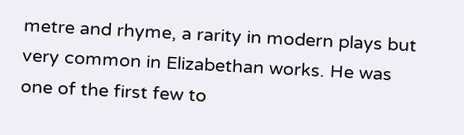metre and rhyme, a rarity in modern plays but very common in Elizabethan works. He was one of the first few to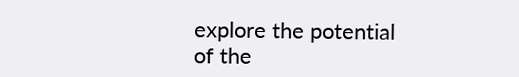explore the potential of the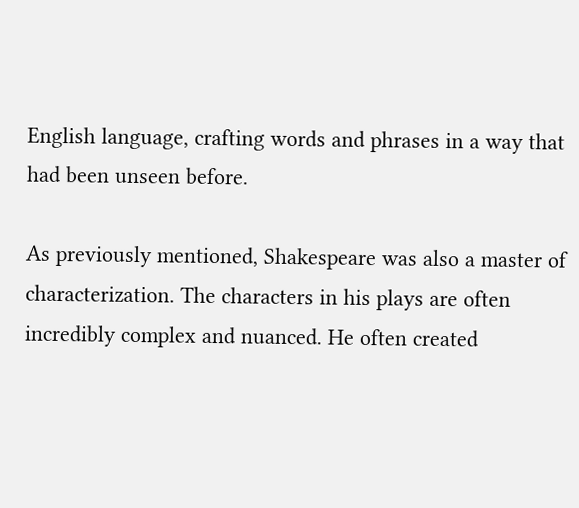English language, crafting words and phrases in a way that had been unseen before.

As previously mentioned, Shakespeare was also a master of characterization. The characters in his plays are often incredibly complex and nuanced. He often created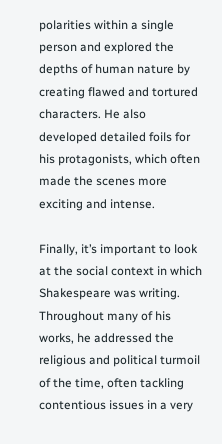polarities within a single person and explored the depths of human nature by creating flawed and tortured characters. He also developed detailed foils for his protagonists, which often made the scenes more exciting and intense.

Finally, it’s important to look at the social context in which Shakespeare was writing. Throughout many of his works, he addressed the religious and political turmoil of the time, often tackling contentious issues in a very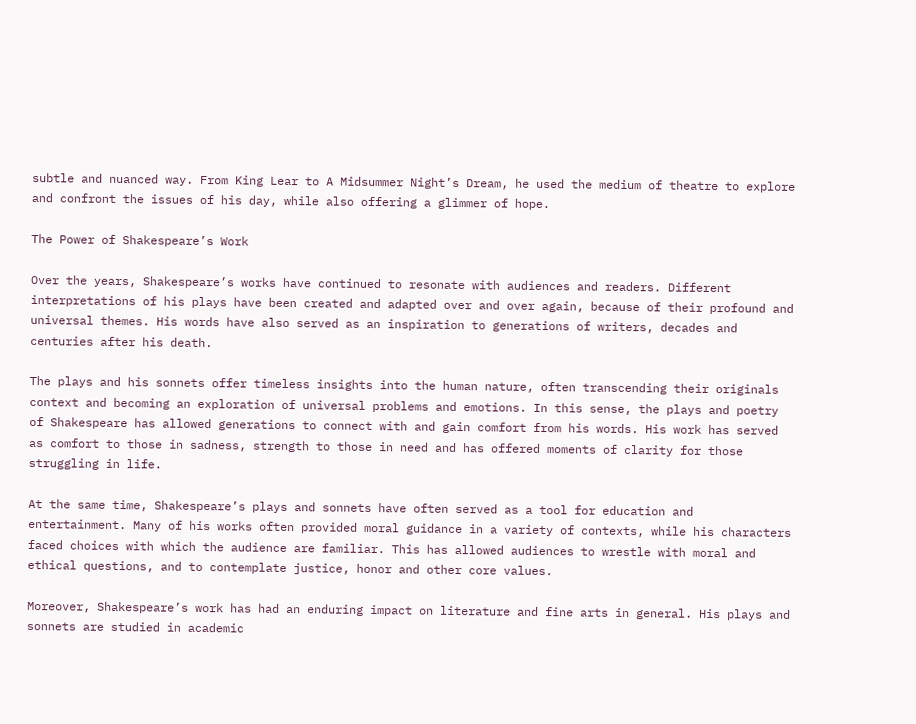subtle and nuanced way. From King Lear to A Midsummer Night’s Dream, he used the medium of theatre to explore and confront the issues of his day, while also offering a glimmer of hope.

The Power of Shakespeare’s Work

Over the years, Shakespeare’s works have continued to resonate with audiences and readers. Different interpretations of his plays have been created and adapted over and over again, because of their profound and universal themes. His words have also served as an inspiration to generations of writers, decades and centuries after his death.

The plays and his sonnets offer timeless insights into the human nature, often transcending their originals context and becoming an exploration of universal problems and emotions. In this sense, the plays and poetry of Shakespeare has allowed generations to connect with and gain comfort from his words. His work has served as comfort to those in sadness, strength to those in need and has offered moments of clarity for those struggling in life.

At the same time, Shakespeare’s plays and sonnets have often served as a tool for education and entertainment. Many of his works often provided moral guidance in a variety of contexts, while his characters faced choices with which the audience are familiar. This has allowed audiences to wrestle with moral and ethical questions, and to contemplate justice, honor and other core values.

Moreover, Shakespeare’s work has had an enduring impact on literature and fine arts in general. His plays and sonnets are studied in academic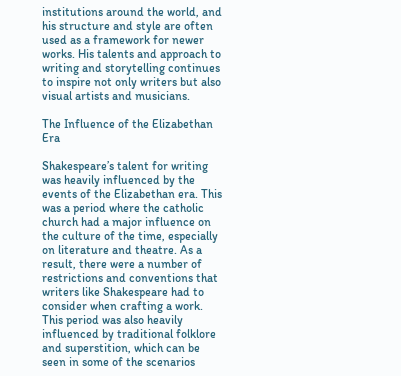institutions around the world, and his structure and style are often used as a framework for newer works. His talents and approach to writing and storytelling continues to inspire not only writers but also visual artists and musicians.

The Influence of the Elizabethan Era

Shakespeare’s talent for writing was heavily influenced by the events of the Elizabethan era. This was a period where the catholic church had a major influence on the culture of the time, especially on literature and theatre. As a result, there were a number of restrictions and conventions that writers like Shakespeare had to consider when crafting a work. This period was also heavily influenced by traditional folklore and superstition, which can be seen in some of the scenarios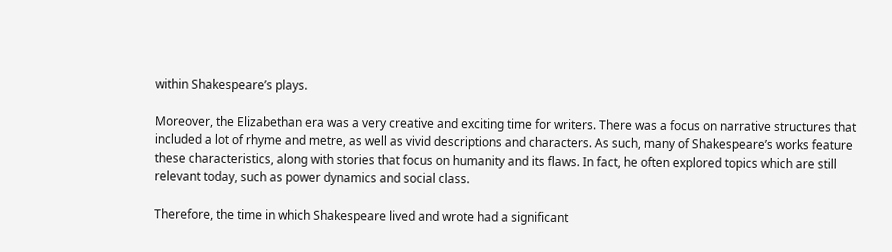within Shakespeare’s plays.

Moreover, the Elizabethan era was a very creative and exciting time for writers. There was a focus on narrative structures that included a lot of rhyme and metre, as well as vivid descriptions and characters. As such, many of Shakespeare’s works feature these characteristics, along with stories that focus on humanity and its flaws. In fact, he often explored topics which are still relevant today, such as power dynamics and social class.

Therefore, the time in which Shakespeare lived and wrote had a significant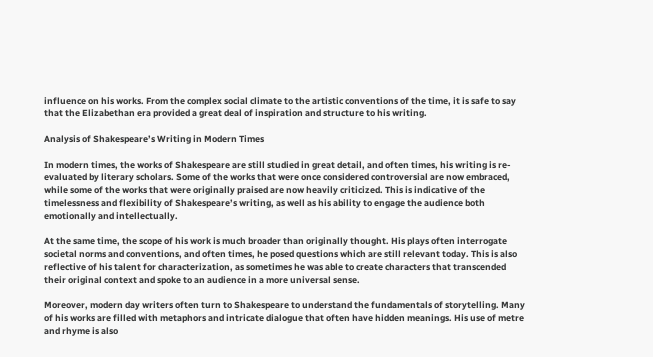influence on his works. From the complex social climate to the artistic conventions of the time, it is safe to say that the Elizabethan era provided a great deal of inspiration and structure to his writing.

Analysis of Shakespeare’s Writing in Modern Times

In modern times, the works of Shakespeare are still studied in great detail, and often times, his writing is re-evaluated by literary scholars. Some of the works that were once considered controversial are now embraced, while some of the works that were originally praised are now heavily criticized. This is indicative of the timelessness and flexibility of Shakespeare’s writing, as well as his ability to engage the audience both emotionally and intellectually.

At the same time, the scope of his work is much broader than originally thought. His plays often interrogate societal norms and conventions, and often times, he posed questions which are still relevant today. This is also reflective of his talent for characterization, as sometimes he was able to create characters that transcended their original context and spoke to an audience in a more universal sense.

Moreover, modern day writers often turn to Shakespeare to understand the fundamentals of storytelling. Many of his works are filled with metaphors and intricate dialogue that often have hidden meanings. His use of metre and rhyme is also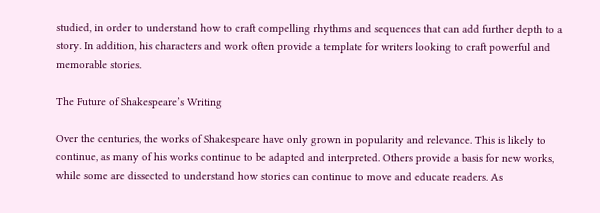studied, in order to understand how to craft compelling rhythms and sequences that can add further depth to a story. In addition, his characters and work often provide a template for writers looking to craft powerful and memorable stories.

The Future of Shakespeare’s Writing

Over the centuries, the works of Shakespeare have only grown in popularity and relevance. This is likely to continue, as many of his works continue to be adapted and interpreted. Others provide a basis for new works, while some are dissected to understand how stories can continue to move and educate readers. As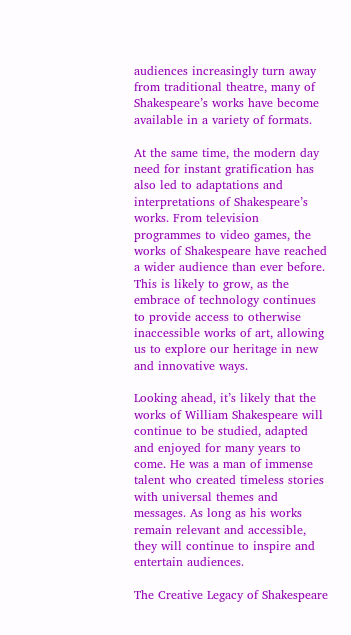audiences increasingly turn away from traditional theatre, many of Shakespeare’s works have become available in a variety of formats.

At the same time, the modern day need for instant gratification has also led to adaptations and interpretations of Shakespeare’s works. From television programmes to video games, the works of Shakespeare have reached a wider audience than ever before. This is likely to grow, as the embrace of technology continues to provide access to otherwise inaccessible works of art, allowing us to explore our heritage in new and innovative ways.

Looking ahead, it’s likely that the works of William Shakespeare will continue to be studied, adapted and enjoyed for many years to come. He was a man of immense talent who created timeless stories with universal themes and messages. As long as his works remain relevant and accessible, they will continue to inspire and entertain audiences.

The Creative Legacy of Shakespeare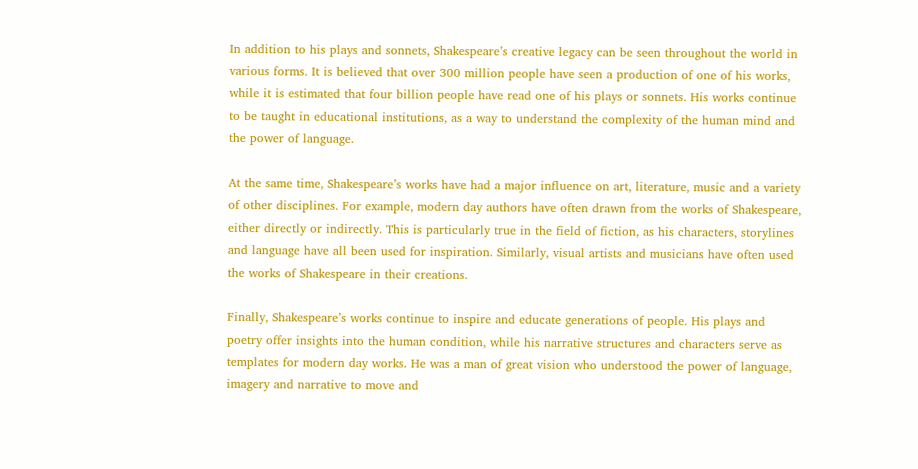In addition to his plays and sonnets, Shakespeare’s creative legacy can be seen throughout the world in various forms. It is believed that over 300 million people have seen a production of one of his works, while it is estimated that four billion people have read one of his plays or sonnets. His works continue to be taught in educational institutions, as a way to understand the complexity of the human mind and the power of language.

At the same time, Shakespeare’s works have had a major influence on art, literature, music and a variety of other disciplines. For example, modern day authors have often drawn from the works of Shakespeare, either directly or indirectly. This is particularly true in the field of fiction, as his characters, storylines and language have all been used for inspiration. Similarly, visual artists and musicians have often used the works of Shakespeare in their creations.

Finally, Shakespeare’s works continue to inspire and educate generations of people. His plays and poetry offer insights into the human condition, while his narrative structures and characters serve as templates for modern day works. He was a man of great vision who understood the power of language, imagery and narrative to move and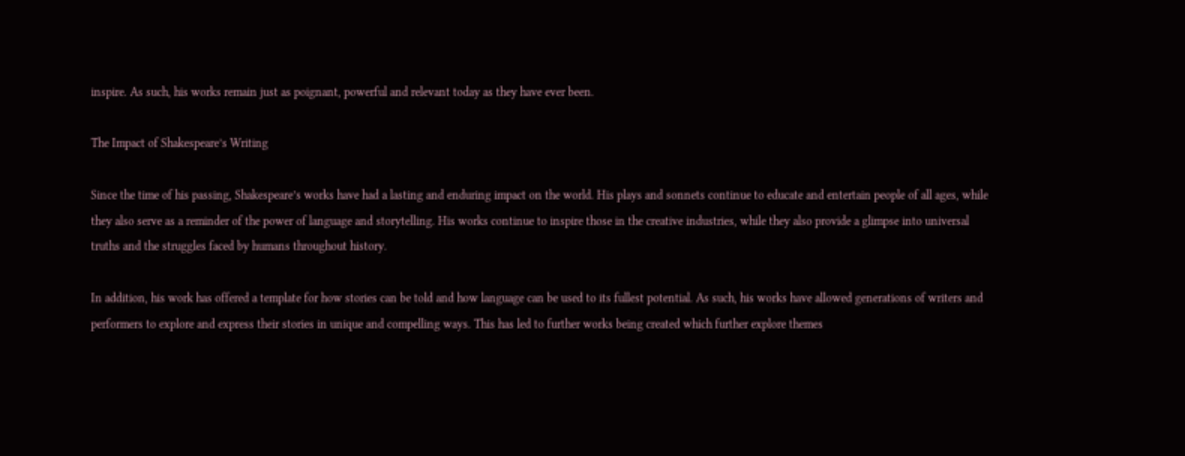inspire. As such, his works remain just as poignant, powerful and relevant today as they have ever been.

The Impact of Shakespeare’s Writing

Since the time of his passing, Shakespeare’s works have had a lasting and enduring impact on the world. His plays and sonnets continue to educate and entertain people of all ages, while they also serve as a reminder of the power of language and storytelling. His works continue to inspire those in the creative industries, while they also provide a glimpse into universal truths and the struggles faced by humans throughout history.

In addition, his work has offered a template for how stories can be told and how language can be used to its fullest potential. As such, his works have allowed generations of writers and performers to explore and express their stories in unique and compelling ways. This has led to further works being created which further explore themes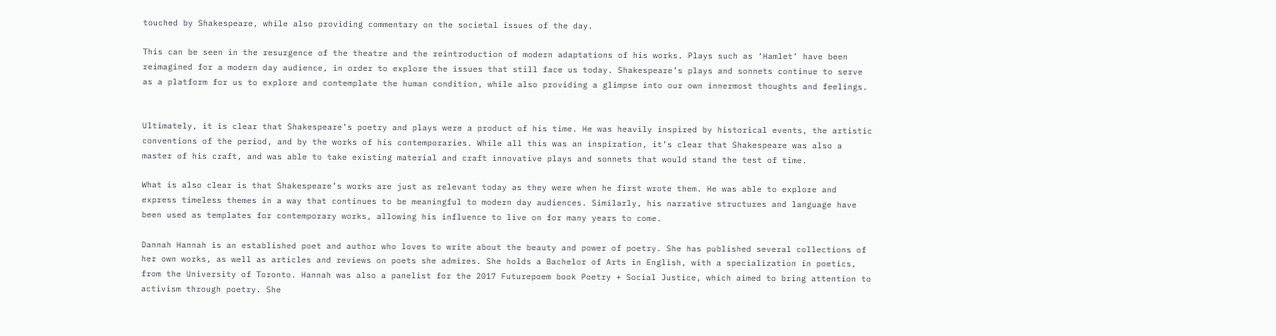touched by Shakespeare, while also providing commentary on the societal issues of the day.

This can be seen in the resurgence of the theatre and the reintroduction of modern adaptations of his works. Plays such as ‘Hamlet’ have been reimagined for a modern day audience, in order to explore the issues that still face us today. Shakespeare’s plays and sonnets continue to serve as a platform for us to explore and contemplate the human condition, while also providing a glimpse into our own innermost thoughts and feelings.


Ultimately, it is clear that Shakespeare’s poetry and plays were a product of his time. He was heavily inspired by historical events, the artistic conventions of the period, and by the works of his contemporaries. While all this was an inspiration, it’s clear that Shakespeare was also a master of his craft, and was able to take existing material and craft innovative plays and sonnets that would stand the test of time.

What is also clear is that Shakespeare’s works are just as relevant today as they were when he first wrote them. He was able to explore and express timeless themes in a way that continues to be meaningful to modern day audiences. Similarly, his narrative structures and language have been used as templates for contemporary works, allowing his influence to live on for many years to come.

Dannah Hannah is an established poet and author who loves to write about the beauty and power of poetry. She has published several collections of her own works, as well as articles and reviews on poets she admires. She holds a Bachelor of Arts in English, with a specialization in poetics, from the University of Toronto. Hannah was also a panelist for the 2017 Futurepoem book Poetry + Social Justice, which aimed to bring attention to activism through poetry. She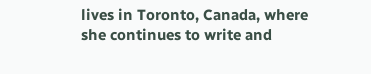lives in Toronto, Canada, where she continues to write and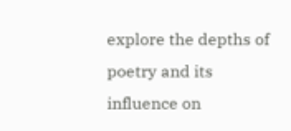explore the depths of poetry and its influence on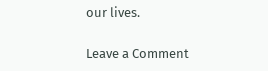our lives.

Leave a Comment